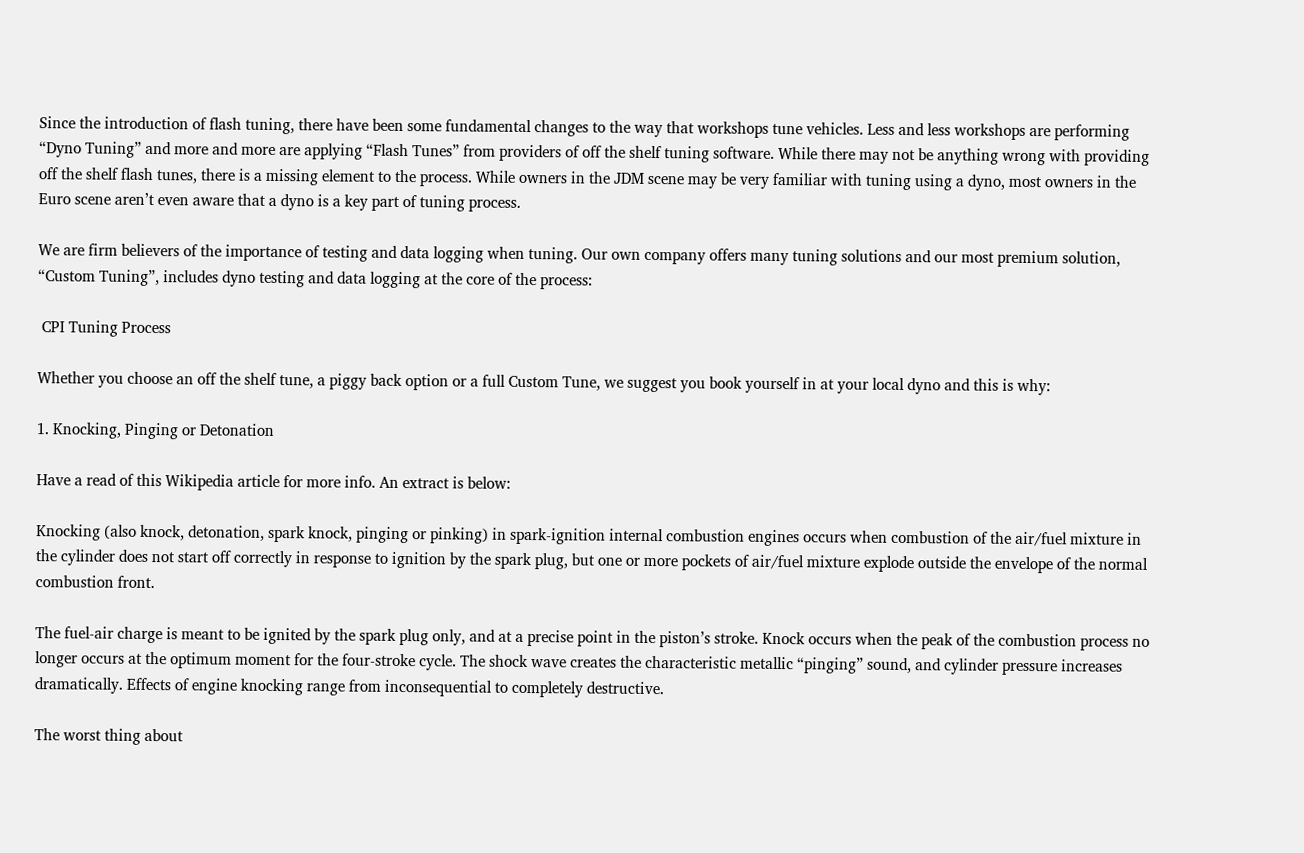Since the introduction of flash tuning, there have been some fundamental changes to the way that workshops tune vehicles. Less and less workshops are performing “Dyno Tuning” and more and more are applying “Flash Tunes” from providers of off the shelf tuning software. While there may not be anything wrong with providing off the shelf flash tunes, there is a missing element to the process. While owners in the JDM scene may be very familiar with tuning using a dyno, most owners in the Euro scene aren’t even aware that a dyno is a key part of tuning process.

We are firm believers of the importance of testing and data logging when tuning. Our own company offers many tuning solutions and our most premium solution, “Custom Tuning”, includes dyno testing and data logging at the core of the process:

 CPI Tuning Process

Whether you choose an off the shelf tune, a piggy back option or a full Custom Tune, we suggest you book yourself in at your local dyno and this is why:

1. Knocking, Pinging or Detonation

Have a read of this Wikipedia article for more info. An extract is below:

Knocking (also knock, detonation, spark knock, pinging or pinking) in spark-ignition internal combustion engines occurs when combustion of the air/fuel mixture in the cylinder does not start off correctly in response to ignition by the spark plug, but one or more pockets of air/fuel mixture explode outside the envelope of the normal combustion front.

The fuel-air charge is meant to be ignited by the spark plug only, and at a precise point in the piston’s stroke. Knock occurs when the peak of the combustion process no longer occurs at the optimum moment for the four-stroke cycle. The shock wave creates the characteristic metallic “pinging” sound, and cylinder pressure increases dramatically. Effects of engine knocking range from inconsequential to completely destructive.

The worst thing about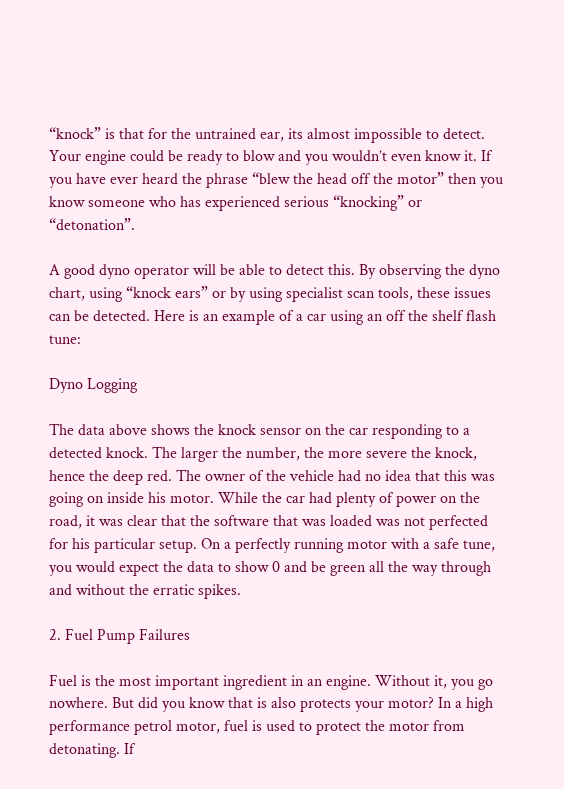“knock” is that for the untrained ear, its almost impossible to detect. Your engine could be ready to blow and you wouldn’t even know it. If you have ever heard the phrase “blew the head off the motor” then you know someone who has experienced serious “knocking” or “detonation”.

A good dyno operator will be able to detect this. By observing the dyno chart, using “knock ears” or by using specialist scan tools, these issues can be detected. Here is an example of a car using an off the shelf flash tune:

Dyno Logging

The data above shows the knock sensor on the car responding to a detected knock. The larger the number, the more severe the knock, hence the deep red. The owner of the vehicle had no idea that this was going on inside his motor. While the car had plenty of power on the road, it was clear that the software that was loaded was not perfected for his particular setup. On a perfectly running motor with a safe tune, you would expect the data to show 0 and be green all the way through and without the erratic spikes.

2. Fuel Pump Failures

Fuel is the most important ingredient in an engine. Without it, you go nowhere. But did you know that is also protects your motor? In a high performance petrol motor, fuel is used to protect the motor from detonating. If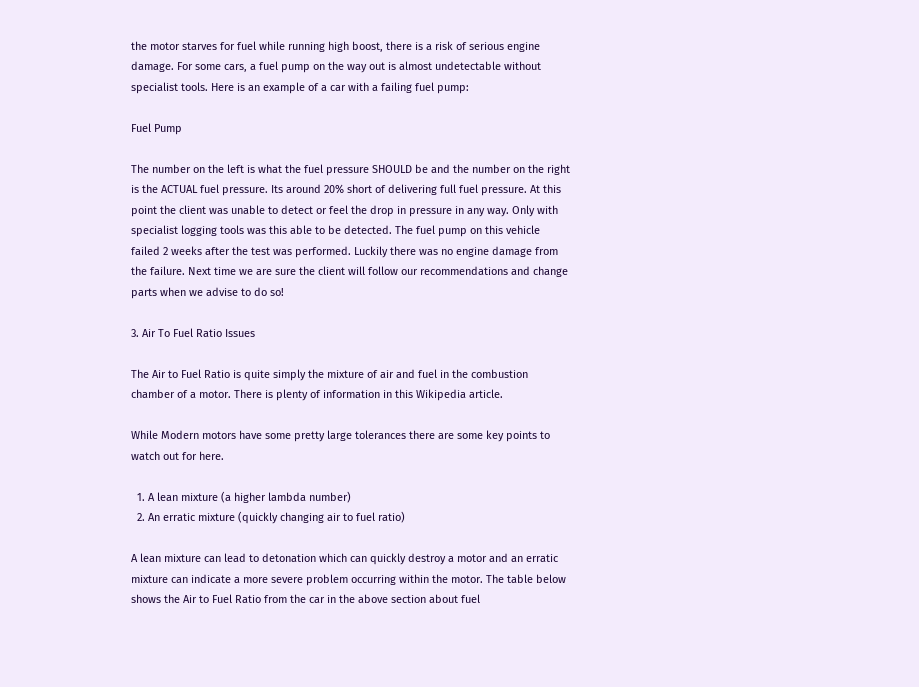the motor starves for fuel while running high boost, there is a risk of serious engine damage. For some cars, a fuel pump on the way out is almost undetectable without specialist tools. Here is an example of a car with a failing fuel pump:

Fuel Pump

The number on the left is what the fuel pressure SHOULD be and the number on the right is the ACTUAL fuel pressure. Its around 20% short of delivering full fuel pressure. At this point the client was unable to detect or feel the drop in pressure in any way. Only with specialist logging tools was this able to be detected. The fuel pump on this vehicle failed 2 weeks after the test was performed. Luckily there was no engine damage from the failure. Next time we are sure the client will follow our recommendations and change parts when we advise to do so!

3. Air To Fuel Ratio Issues

The Air to Fuel Ratio is quite simply the mixture of air and fuel in the combustion chamber of a motor. There is plenty of information in this Wikipedia article.

While Modern motors have some pretty large tolerances there are some key points to watch out for here.

  1. A lean mixture (a higher lambda number)
  2. An erratic mixture (quickly changing air to fuel ratio)

A lean mixture can lead to detonation which can quickly destroy a motor and an erratic mixture can indicate a more severe problem occurring within the motor. The table below shows the Air to Fuel Ratio from the car in the above section about fuel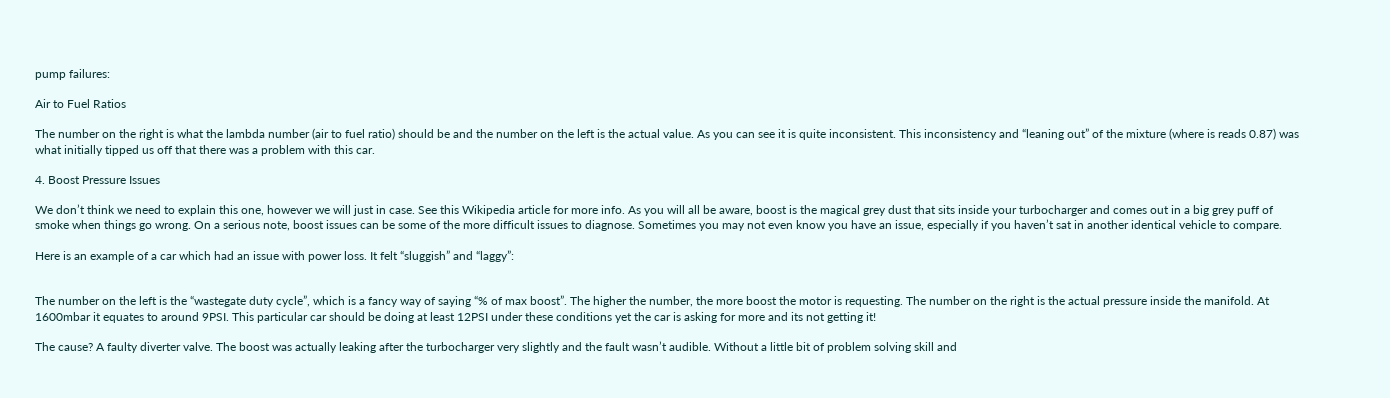pump failures:

Air to Fuel Ratios

The number on the right is what the lambda number (air to fuel ratio) should be and the number on the left is the actual value. As you can see it is quite inconsistent. This inconsistency and “leaning out” of the mixture (where is reads 0.87) was what initially tipped us off that there was a problem with this car.

4. Boost Pressure Issues

We don’t think we need to explain this one, however we will just in case. See this Wikipedia article for more info. As you will all be aware, boost is the magical grey dust that sits inside your turbocharger and comes out in a big grey puff of smoke when things go wrong. On a serious note, boost issues can be some of the more difficult issues to diagnose. Sometimes you may not even know you have an issue, especially if you haven’t sat in another identical vehicle to compare.

Here is an example of a car which had an issue with power loss. It felt “sluggish” and “laggy”:


The number on the left is the “wastegate duty cycle”, which is a fancy way of saying “% of max boost”. The higher the number, the more boost the motor is requesting. The number on the right is the actual pressure inside the manifold. At 1600mbar it equates to around 9PSI. This particular car should be doing at least 12PSI under these conditions yet the car is asking for more and its not getting it!

The cause? A faulty diverter valve. The boost was actually leaking after the turbocharger very slightly and the fault wasn’t audible. Without a little bit of problem solving skill and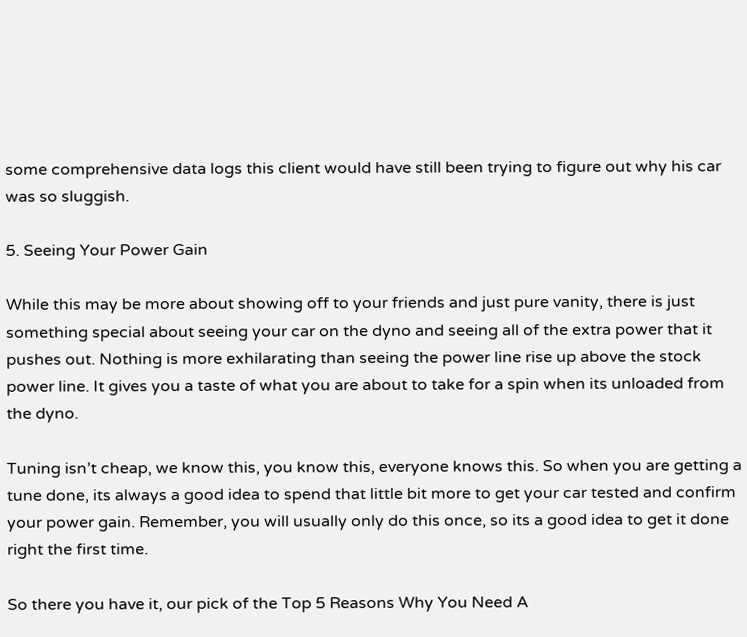some comprehensive data logs this client would have still been trying to figure out why his car was so sluggish.

5. Seeing Your Power Gain

While this may be more about showing off to your friends and just pure vanity, there is just something special about seeing your car on the dyno and seeing all of the extra power that it pushes out. Nothing is more exhilarating than seeing the power line rise up above the stock power line. It gives you a taste of what you are about to take for a spin when its unloaded from the dyno.

Tuning isn’t cheap, we know this, you know this, everyone knows this. So when you are getting a tune done, its always a good idea to spend that little bit more to get your car tested and confirm your power gain. Remember, you will usually only do this once, so its a good idea to get it done right the first time.

So there you have it, our pick of the Top 5 Reasons Why You Need A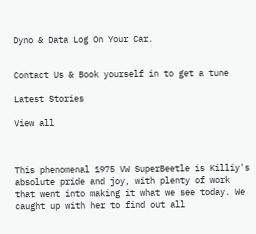Dyno & Data Log On Your Car.


Contact Us & Book yourself in to get a tune

Latest Stories

View all



This phenomenal 1975 VW SuperBeetle is Killiy's absolute pride and joy, with plenty of work that went into making it what we see today. We caught up with her to find out all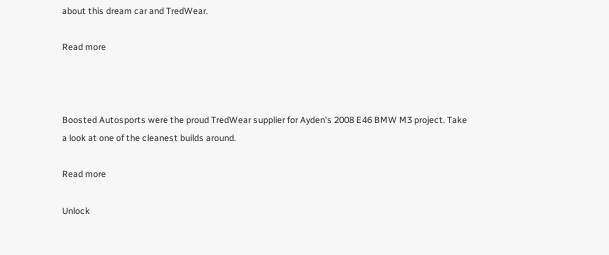about this dream car and TredWear.

Read more



Boosted Autosports were the proud TredWear supplier for Ayden's 2008 E46 BMW M3 project. Take a look at one of the cleanest builds around.

Read more

Unlock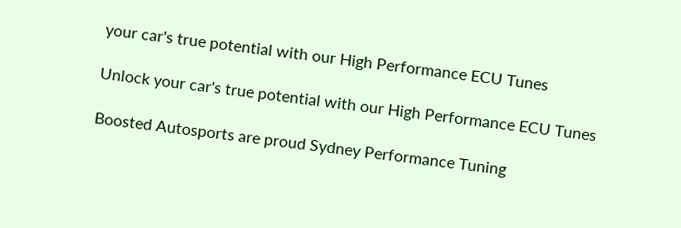your car's true potential with our High Performance ECU Tunes

Unlock your car's true potential with our High Performance ECU Tunes

Boosted Autosports are proud Sydney Performance Tuning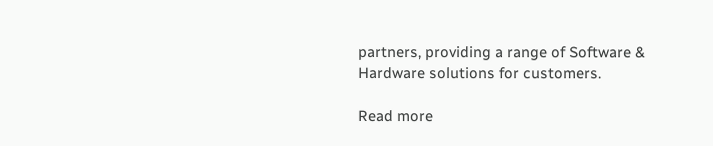partners, providing a range of Software & Hardware solutions for customers.

Read more